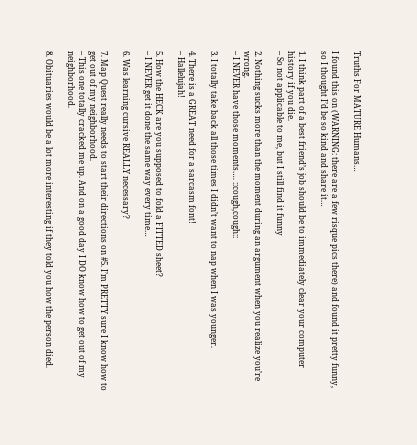Truths For MATURE Humans…

I found this on (WARNING: there are a few risque pics there) and found it pretty funny, so I thought I’d be so kind and share it…

1. I think part of a best friend’s job should be to immediately clear your computer history if you die.
– So not applicable to me, but I still find it funny

2. Nothing sucks more than the moment during an argument when you realize you’re wrong.
– I NEVER have those moments…. ::cough,cough::

3. I totally take back all those times I didn’t want to nap when I was younger.

4. There is a GREAT need for a sarcasm font!
– Hallelujah!

5. How the HECK are you supposed to fold a FITTED sheet?
– I NEVER get it done the same way every time…

6. Was learning cursive REALLY necessary?

7. Map Quest really needs to start their directions on #5. I’m PRETTY sure I know how to get out of my neighborhood.
– This one totally cracked me up. And on a good day I DO know how to get out of my neighborhood.

8. Obituaries would be a lot more interesting if they told you how the person died.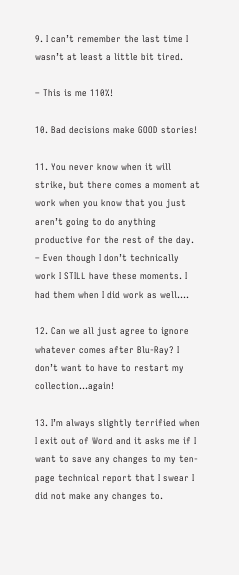9. I can’t remember the last time I wasn’t at least a little bit tired.

– This is me 110%!

10. Bad decisions make GOOD stories!

11. You never know when it will strike, but there comes a moment at work when you know that you just aren’t going to do anything productive for the rest of the day.
– Even though I don’t technically work I STILL have these moments. I had them when I did work as well….

12. Can we all just agree to ignore whatever comes after Blu-Ray? I don’t want to have to restart my collection…again!

13. I’m always slightly terrified when I exit out of Word and it asks me if I want to save any changes to my ten-page technical report that I swear I did not make any changes to.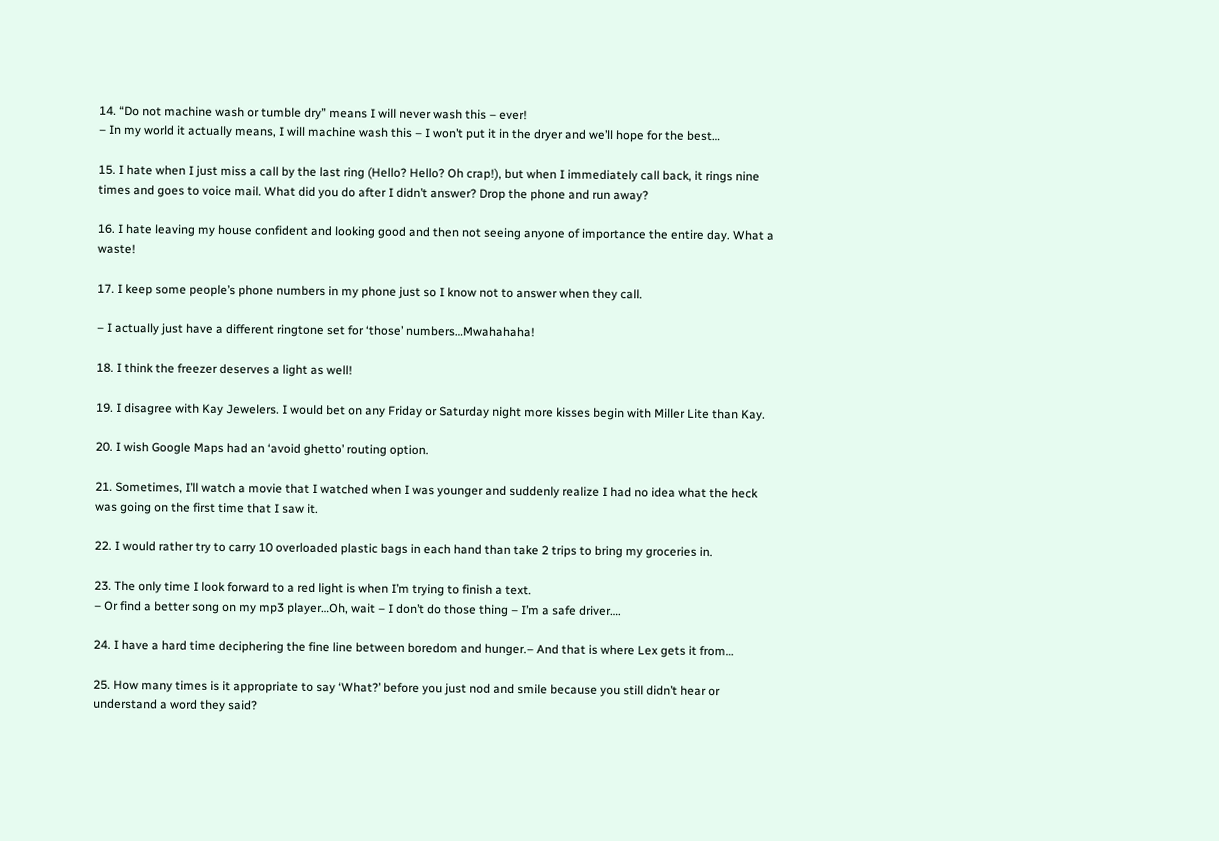14. “Do not machine wash or tumble dry” means I will never wash this – ever!
– In my world it actually means, I will machine wash this – I won’t put it in the dryer and we’ll hope for the best…

15. I hate when I just miss a call by the last ring (Hello? Hello? Oh crap!), but when I immediately call back, it rings nine times and goes to voice mail. What did you do after I didn’t answer? Drop the phone and run away?

16. I hate leaving my house confident and looking good and then not seeing anyone of importance the entire day. What a waste!

17. I keep some people’s phone numbers in my phone just so I know not to answer when they call.

– I actually just have a different ringtone set for ‘those’ numbers…Mwahahaha!

18. I think the freezer deserves a light as well!

19. I disagree with Kay Jewelers. I would bet on any Friday or Saturday night more kisses begin with Miller Lite than Kay.

20. I wish Google Maps had an ‘avoid ghetto’ routing option.

21. Sometimes, I’ll watch a movie that I watched when I was younger and suddenly realize I had no idea what the heck was going on the first time that I saw it.

22. I would rather try to carry 10 overloaded plastic bags in each hand than take 2 trips to bring my groceries in.

23. The only time I look forward to a red light is when I’m trying to finish a text.
– Or find a better song on my mp3 player…Oh, wait – I don’t do those thing – I’m a safe driver….

24. I have a hard time deciphering the fine line between boredom and hunger.– And that is where Lex gets it from…

25. How many times is it appropriate to say ‘What?’ before you just nod and smile because you still didn’t hear or understand a word they said?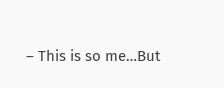– This is so me…But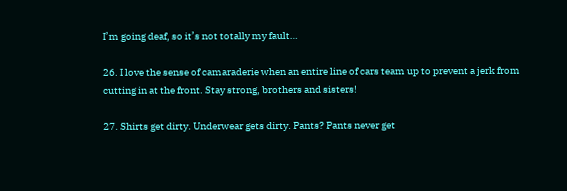I’m going deaf, so it’s not totally my fault…

26. I love the sense of camaraderie when an entire line of cars team up to prevent a jerk from cutting in at the front. Stay strong, brothers and sisters!

27. Shirts get dirty. Underwear gets dirty. Pants? Pants never get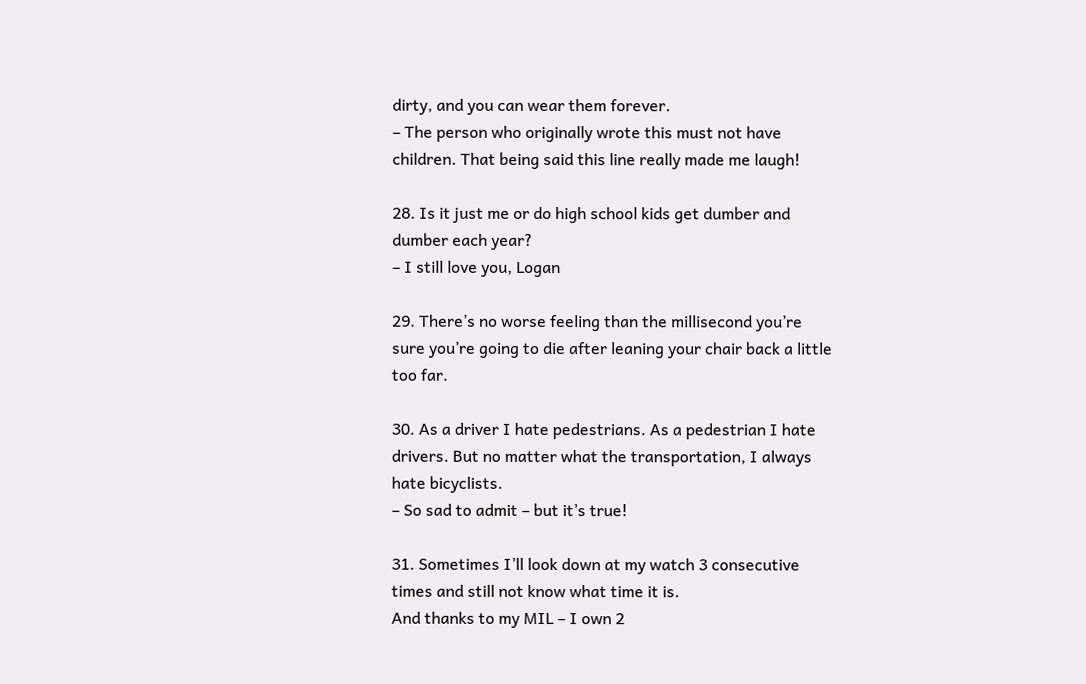dirty, and you can wear them forever.
– The person who originally wrote this must not have children. That being said this line really made me laugh!

28. Is it just me or do high school kids get dumber and dumber each year?
– I still love you, Logan

29. There’s no worse feeling than the millisecond you’re sure you’re going to die after leaning your chair back a little too far.

30. As a driver I hate pedestrians. As a pedestrian I hate drivers. But no matter what the transportation, I always hate bicyclists.
– So sad to admit – but it’s true!

31. Sometimes I’ll look down at my watch 3 consecutive times and still not know what time it is.
And thanks to my MIL – I own 2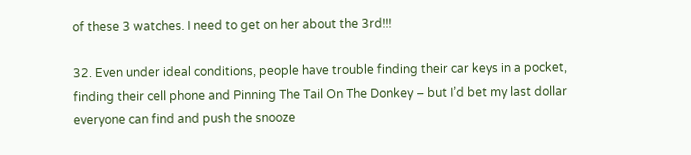of these 3 watches. I need to get on her about the 3rd!!!

32. Even under ideal conditions, people have trouble finding their car keys in a pocket, finding their cell phone and Pinning The Tail On The Donkey – but I’d bet my last dollar everyone can find and push the snooze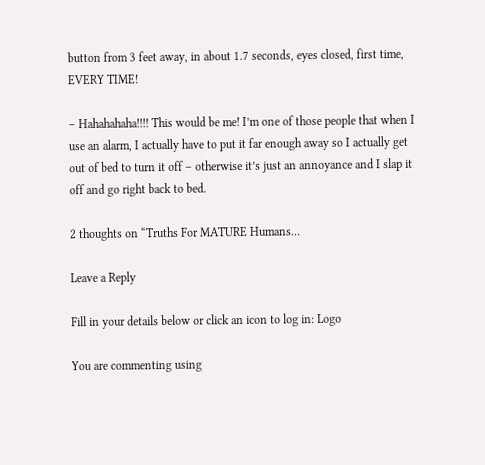button from 3 feet away, in about 1.7 seconds, eyes closed, first time, EVERY TIME!

– Hahahahaha!!!! This would be me! I’m one of those people that when I use an alarm, I actually have to put it far enough away so I actually get out of bed to turn it off – otherwise it’s just an annoyance and I slap it off and go right back to bed.

2 thoughts on “Truths For MATURE Humans…

Leave a Reply

Fill in your details below or click an icon to log in: Logo

You are commenting using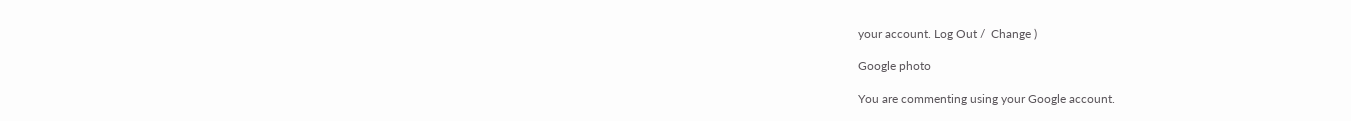your account. Log Out /  Change )

Google photo

You are commenting using your Google account.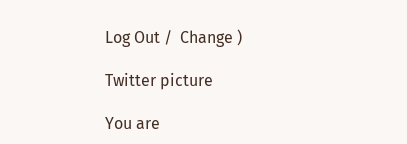Log Out /  Change )

Twitter picture

You are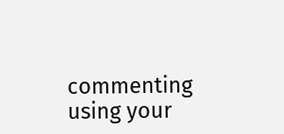commenting using your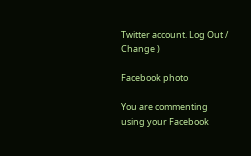Twitter account. Log Out /  Change )

Facebook photo

You are commenting using your Facebook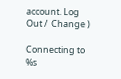account. Log Out /  Change )

Connecting to %s